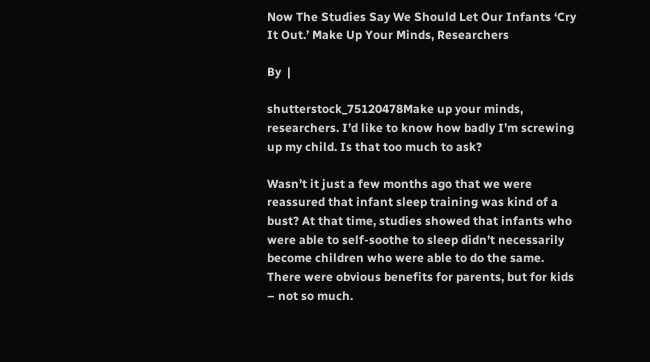Now The Studies Say We Should Let Our Infants ‘Cry It Out.’ Make Up Your Minds, Researchers

By  |

shutterstock_75120478Make up your minds, researchers. I’d like to know how badly I’m screwing up my child. Is that too much to ask?

Wasn’t it just a few months ago that we were reassured that infant sleep training was kind of a bust? At that time, studies showed that infants who were able to self-soothe to sleep didn’t necessarily become children who were able to do the same. There were obvious benefits for parents, but for kids – not so much.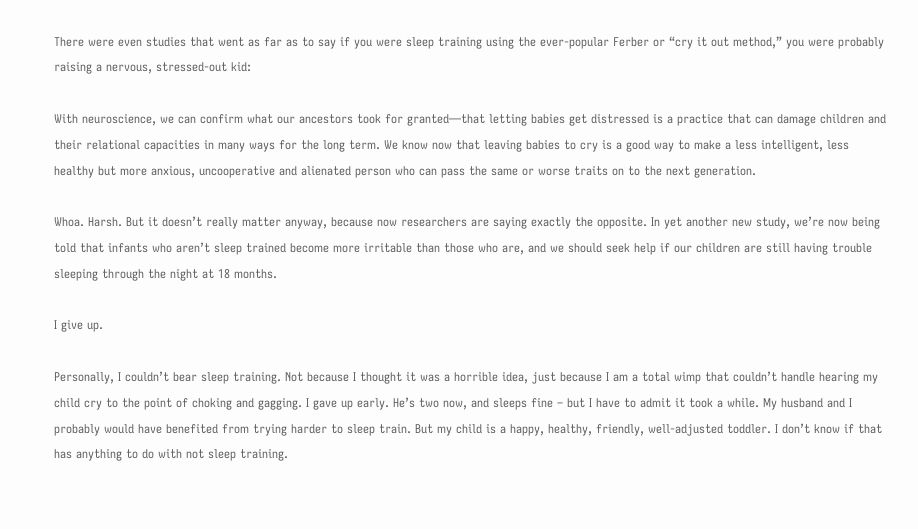There were even studies that went as far as to say if you were sleep training using the ever-popular Ferber or “cry it out method,” you were probably raising a nervous, stressed-out kid:

With neuroscience, we can confirm what our ancestors took for granted—that letting babies get distressed is a practice that can damage children and their relational capacities in many ways for the long term. We know now that leaving babies to cry is a good way to make a less intelligent, less healthy but more anxious, uncooperative and alienated person who can pass the same or worse traits on to the next generation.

Whoa. Harsh. But it doesn’t really matter anyway, because now researchers are saying exactly the opposite. In yet another new study, we’re now being told that infants who aren’t sleep trained become more irritable than those who are, and we should seek help if our children are still having trouble sleeping through the night at 18 months.

I give up.

Personally, I couldn’t bear sleep training. Not because I thought it was a horrible idea, just because I am a total wimp that couldn’t handle hearing my child cry to the point of choking and gagging. I gave up early. He’s two now, and sleeps fine – but I have to admit it took a while. My husband and I probably would have benefited from trying harder to sleep train. But my child is a happy, healthy, friendly, well-adjusted toddler. I don’t know if that has anything to do with not sleep training.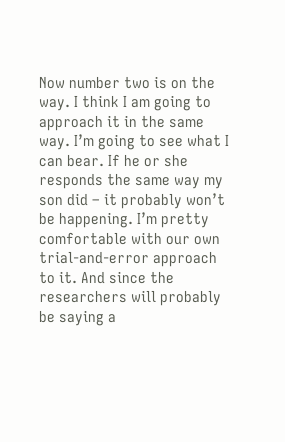Now number two is on the way. I think I am going to approach it in the same way. I’m going to see what I can bear. If he or she responds the same way my son did – it probably won’t be happening. I’m pretty comfortable with our own trial-and-error approach to it. And since the researchers will probably be saying a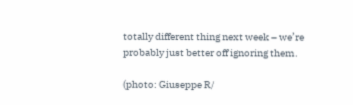totally different thing next week – we’re probably just better off ignoring them.

(photo: Giuseppe R/